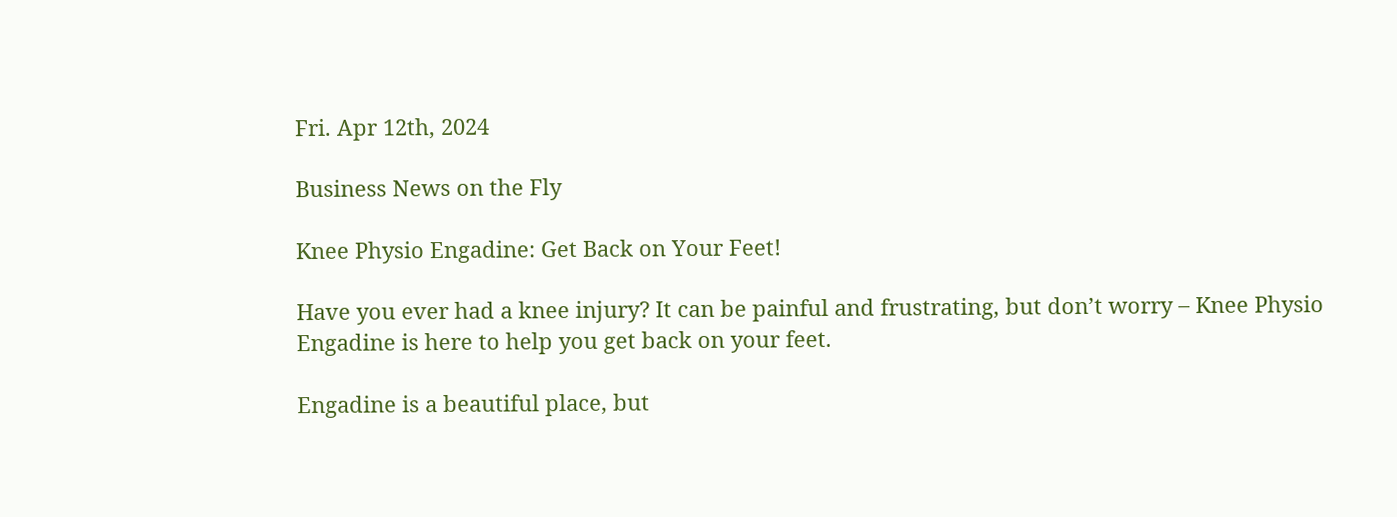Fri. Apr 12th, 2024

Business News on the Fly

Knee Physio Engadine: Get Back on Your Feet!

Have you ever had a knee injury? It can be painful and frustrating, but don’t worry – Knee Physio Engadine is here to help you get back on your feet.

Engadine is a beautiful place, but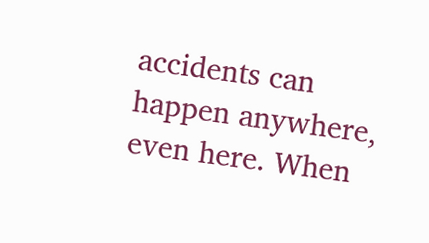accidents can happen anywhere, even here. When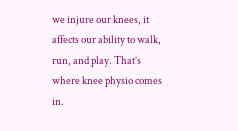we injure our knees, it affects our ability to walk, run, and play. That’s where knee physio comes in.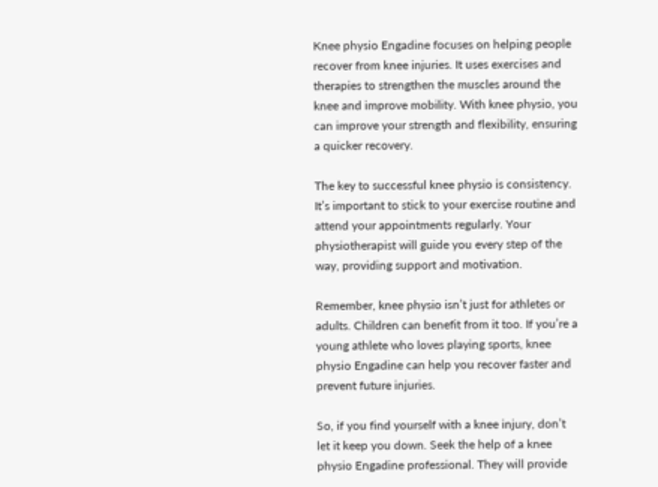Knee physio Engadine focuses on helping people recover from knee injuries. It uses exercises and therapies to strengthen the muscles around the knee and improve mobility. With knee physio, you can improve your strength and flexibility, ensuring a quicker recovery.

The key to successful knee physio is consistency. It’s important to stick to your exercise routine and attend your appointments regularly. Your physiotherapist will guide you every step of the way, providing support and motivation.

Remember, knee physio isn’t just for athletes or adults. Children can benefit from it too. If you’re a young athlete who loves playing sports, knee physio Engadine can help you recover faster and prevent future injuries.

So, if you find yourself with a knee injury, don’t let it keep you down. Seek the help of a knee physio Engadine professional. They will provide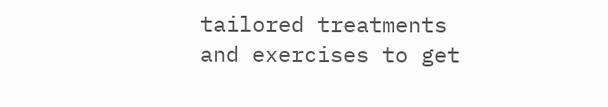tailored treatments and exercises to get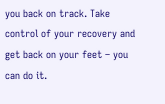you back on track. Take control of your recovery and get back on your feet – you can do it.